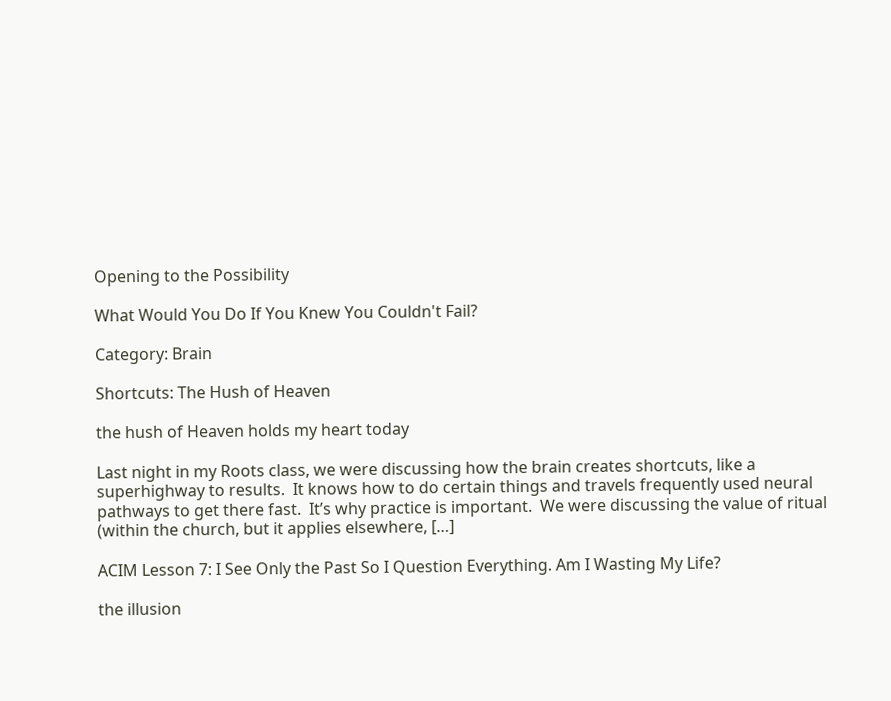Opening to the Possibility

What Would You Do If You Knew You Couldn't Fail?

Category: Brain

Shortcuts: The Hush of Heaven

the hush of Heaven holds my heart today

Last night in my Roots class, we were discussing how the brain creates shortcuts, like a superhighway to results.  It knows how to do certain things and travels frequently used neural pathways to get there fast.  It’s why practice is important.  We were discussing the value of ritual (within the church, but it applies elsewhere, […]

ACIM Lesson 7: I See Only the Past So I Question Everything. Am I Wasting My Life?

the illusion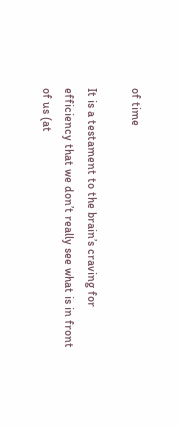of time

It is a testament to the brain’s craving for efficiency that we don’t really see what is in front of us (at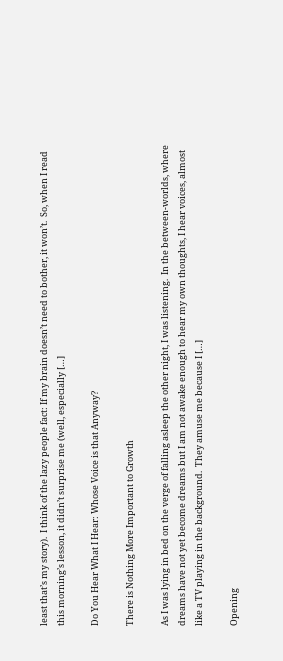least that’s my story).  I think of the lazy people fact: If my brain doesn’t need to bother, it won’t.  So, when I read this morning’s lesson, it didn’t surprise me (well, especially […]

Do You Hear What I Hear: Whose Voice is that Anyway?

There is Nothing More Important to Growth

As I was lying in bed on the verge of falling asleep the other night, I was listening.  In the between-worlds, where dreams have not yet become dreams but I am not awake enough to hear my own thoughts, I hear voices, almost like a TV playing in the background.  They amuse me because I […]

Opening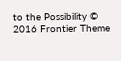to the Possibility © 2016 Frontier Theme